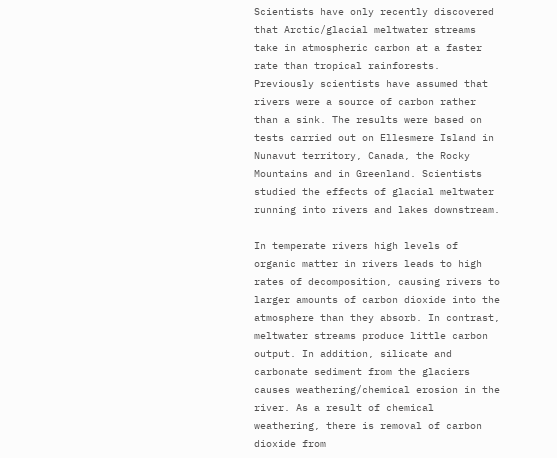Scientists have only recently discovered that Arctic/glacial meltwater streams take in atmospheric carbon at a faster rate than tropical rainforests. Previously scientists have assumed that rivers were a source of carbon rather than a sink. The results were based on tests carried out on Ellesmere Island in Nunavut territory, Canada, the Rocky Mountains and in Greenland. Scientists studied the effects of glacial meltwater running into rivers and lakes downstream.

In temperate rivers high levels of organic matter in rivers leads to high rates of decomposition, causing rivers to larger amounts of carbon dioxide into the atmosphere than they absorb. In contrast, meltwater streams produce little carbon output. In addition, silicate and carbonate sediment from the glaciers causes weathering/chemical erosion in the river. As a result of chemical weathering, there is removal of carbon dioxide from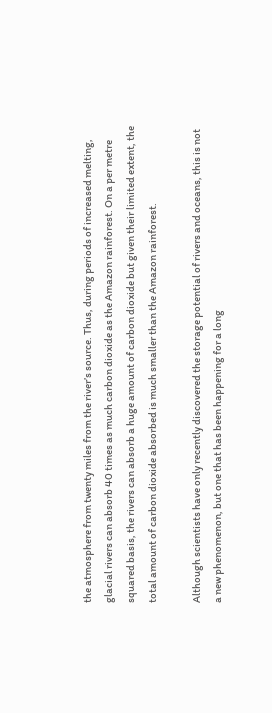the atmosphere from twenty miles from the river’s source. Thus, during periods of increased melting, glacial rivers can absorb 40 times as much carbon dioxide as the Amazon rainforest. On a per metre squared basis, the rivers can absorb a huge amount of carbon dioxide but given their limited extent, the total amount of carbon dioxide absorbed is much smaller than the Amazon rainforest.

Although scientists have only recently discovered the storage potential of rivers and oceans, this is not a new phenomenon, but one that has been happening for a long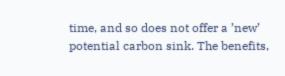time, and so does not offer a ’new’ potential carbon sink. The benefits,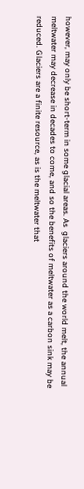however, may only be short-term in some glacial areas. As  glaciers around the world melt, the annual meltwater may decrease in decades to come, and so the benefits of meltwater as a carbon sink may be reduced. Glaciers are a finite resource, as is the meltwater that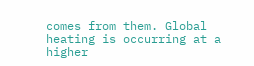comes from them. Global heating is occurring at a higher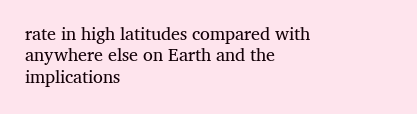rate in high latitudes compared with anywhere else on Earth and the implications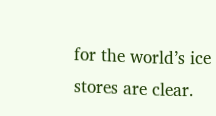for the world’s ice stores are clear.